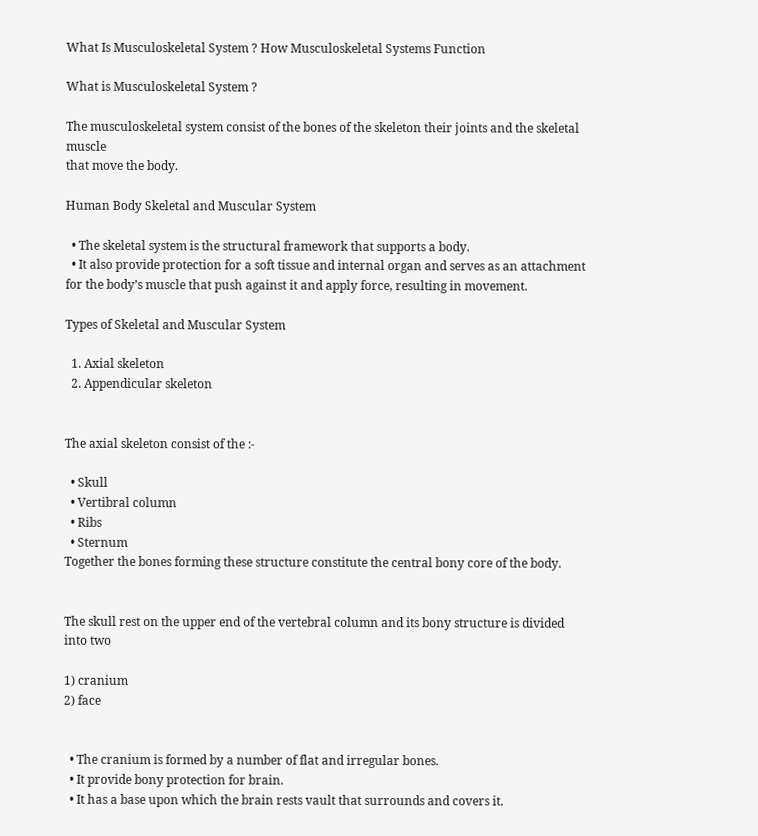What Is Musculoskeletal System ? How Musculoskeletal Systems Function

What is Musculoskeletal System ?

The musculoskeletal system consist of the bones of the skeleton their joints and the skeletal muscle
that move the body.

Human Body Skeletal and Muscular System

  • The skeletal system is the structural framework that supports a body.
  • It also provide protection for a soft tissue and internal organ and serves as an attachment for the body’s muscle that push against it and apply force, resulting in movement.

Types of Skeletal and Muscular System

  1. Axial skeleton
  2. Appendicular skeleton


The axial skeleton consist of the :-

  • Skull
  • Vertibral column
  • Ribs
  • Sternum
Together the bones forming these structure constitute the central bony core of the body.


The skull rest on the upper end of the vertebral column and its bony structure is divided into two

1) cranium
2) face


  • The cranium is formed by a number of flat and irregular bones.
  • It provide bony protection for brain.
  • It has a base upon which the brain rests vault that surrounds and covers it.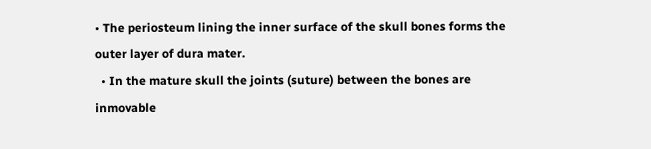• The periosteum lining the inner surface of the skull bones forms the outer layer of dura mater.
  • In the mature skull the joints (suture) between the bones are inmovable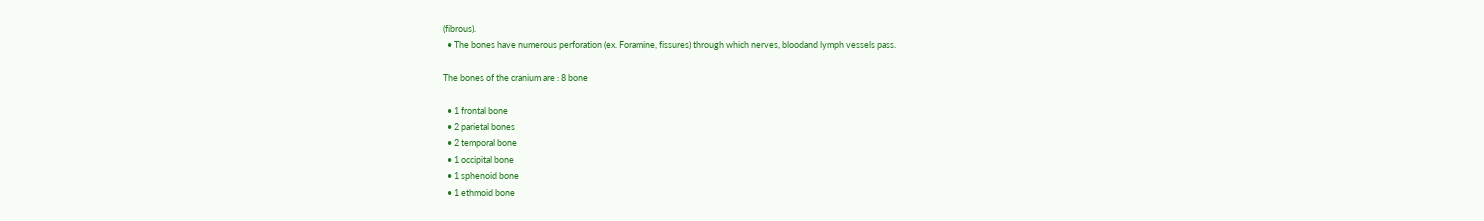(fibrous).
  • The bones have numerous perforation (ex. Foramine, fissures) through which nerves, bloodand lymph vessels pass.

The bones of the cranium are : 8 bone

  • 1 frontal bone
  • 2 parietal bones
  • 2 temporal bone
  • 1 occipital bone
  • 1 sphenoid bone
  • 1 ethmoid bone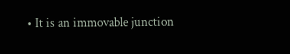• It is an immovable junction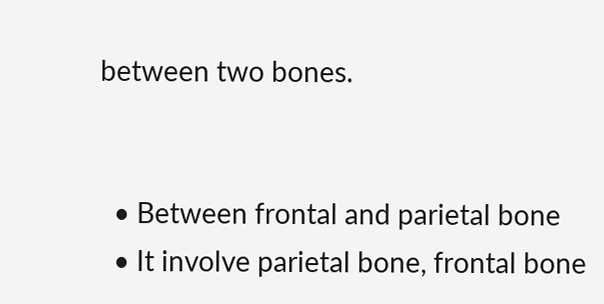between two bones.


  • Between frontal and parietal bone
  • It involve parietal bone, frontal bone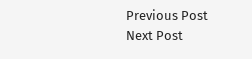Previous Post Next Post